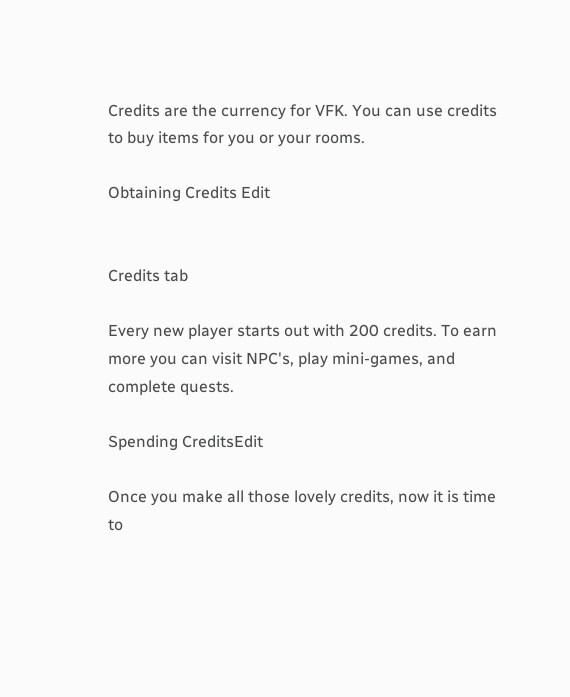Credits are the currency for VFK. You can use credits to buy items for you or your rooms.

Obtaining Credits Edit


Credits tab

Every new player starts out with 200 credits. To earn more you can visit NPC's, play mini-games, and complete quests.

Spending CreditsEdit

Once you make all those lovely credits, now it is time to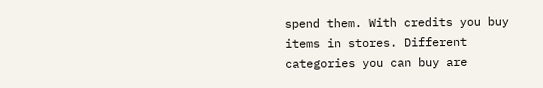spend them. With credits you buy items in stores. Different categories you can buy are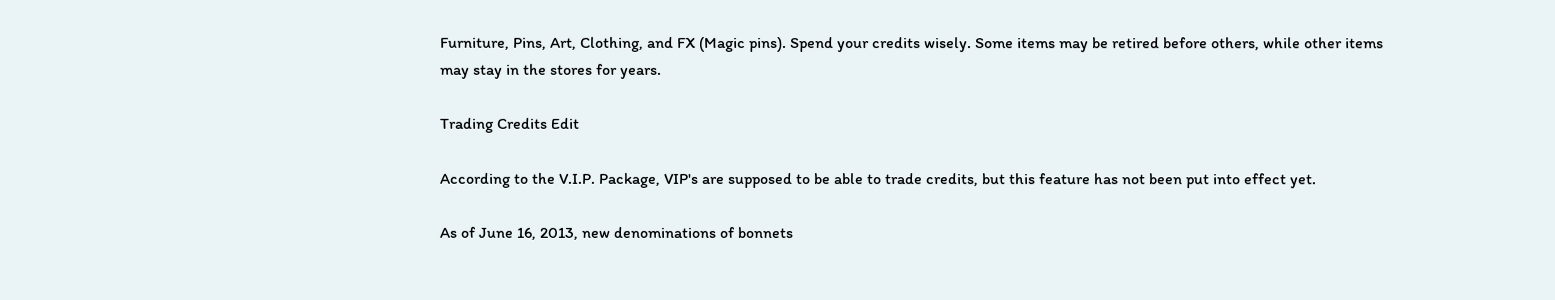Furniture, Pins, Art, Clothing, and FX (Magic pins). Spend your credits wisely. Some items may be retired before others, while other items may stay in the stores for years.

Trading Credits Edit

According to the V.I.P. Package, VIP's are supposed to be able to trade credits, but this feature has not been put into effect yet.

As of June 16, 2013, new denominations of bonnets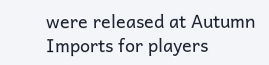were released at Autumn Imports for players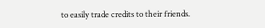to easily trade credits to their friends.